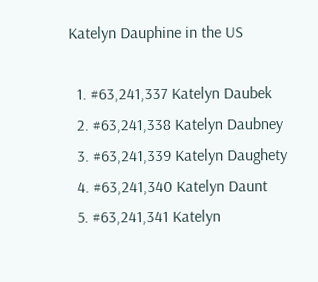Katelyn Dauphine in the US

  1. #63,241,337 Katelyn Daubek
  2. #63,241,338 Katelyn Daubney
  3. #63,241,339 Katelyn Daughety
  4. #63,241,340 Katelyn Daunt
  5. #63,241,341 Katelyn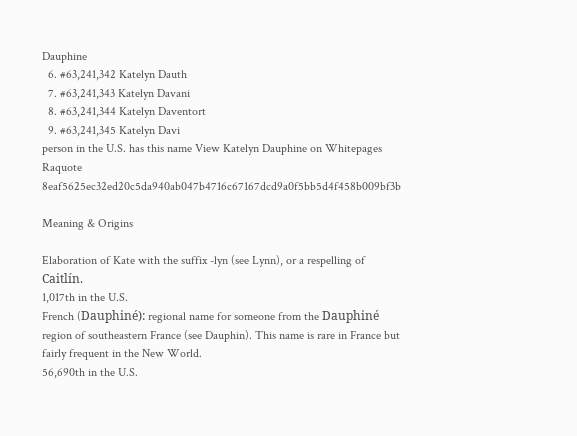Dauphine
  6. #63,241,342 Katelyn Dauth
  7. #63,241,343 Katelyn Davani
  8. #63,241,344 Katelyn Daventort
  9. #63,241,345 Katelyn Davi
person in the U.S. has this name View Katelyn Dauphine on Whitepages Raquote 8eaf5625ec32ed20c5da940ab047b4716c67167dcd9a0f5bb5d4f458b009bf3b

Meaning & Origins

Elaboration of Kate with the suffix -lyn (see Lynn), or a respelling of Caitlín.
1,017th in the U.S.
French (Dauphiné): regional name for someone from the Dauphiné region of southeastern France (see Dauphin). This name is rare in France but fairly frequent in the New World.
56,690th in the U.S.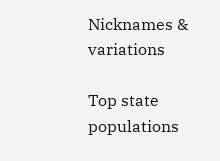Nicknames & variations

Top state populations